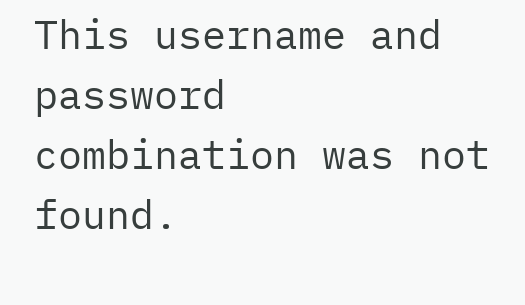This username and password
combination was not found.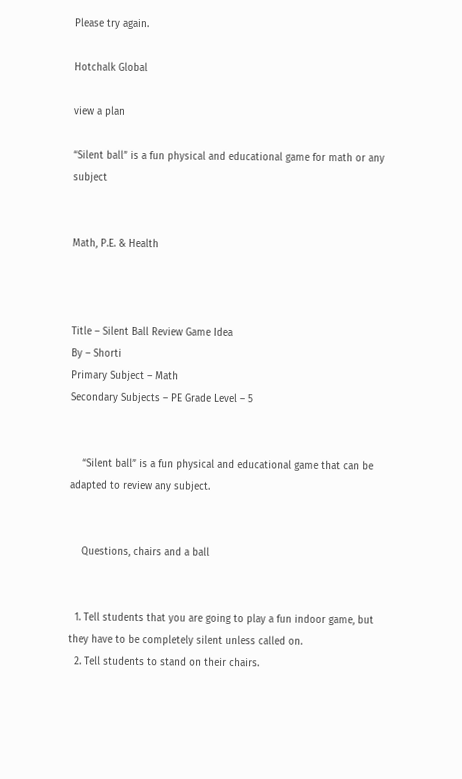Please try again.

Hotchalk Global

view a plan

“Silent ball” is a fun physical and educational game for math or any subject


Math, P.E. & Health



Title – Silent Ball Review Game Idea
By – Shorti
Primary Subject – Math
Secondary Subjects – PE Grade Level – 5


    “Silent ball” is a fun physical and educational game that can be adapted to review any subject.


    Questions, chairs and a ball


  1. Tell students that you are going to play a fun indoor game, but they have to be completely silent unless called on.
  2. Tell students to stand on their chairs.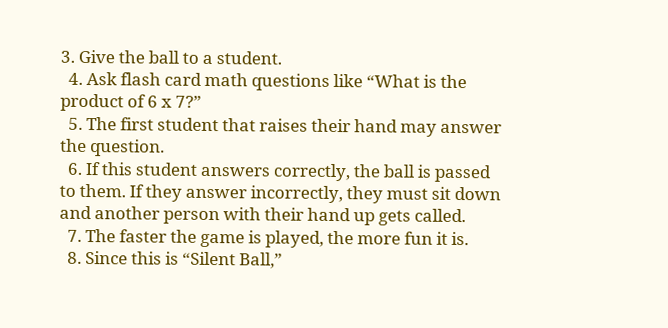3. Give the ball to a student.
  4. Ask flash card math questions like “What is the product of 6 x 7?”
  5. The first student that raises their hand may answer the question.
  6. If this student answers correctly, the ball is passed to them. If they answer incorrectly, they must sit down and another person with their hand up gets called.
  7. The faster the game is played, the more fun it is.
  8. Since this is “Silent Ball,”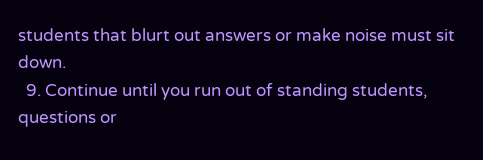students that blurt out answers or make noise must sit down.
  9. Continue until you run out of standing students, questions or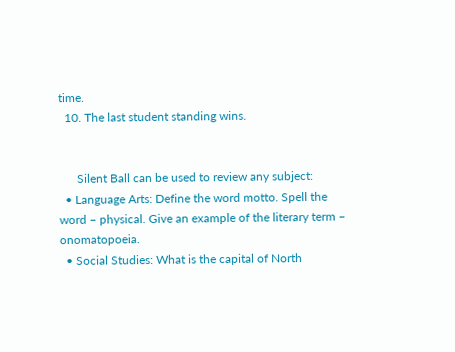time.
  10. The last student standing wins.


      Silent Ball can be used to review any subject:
  • Language Arts: Define the word motto. Spell the word – physical. Give an example of the literary term – onomatopoeia.
  • Social Studies: What is the capital of North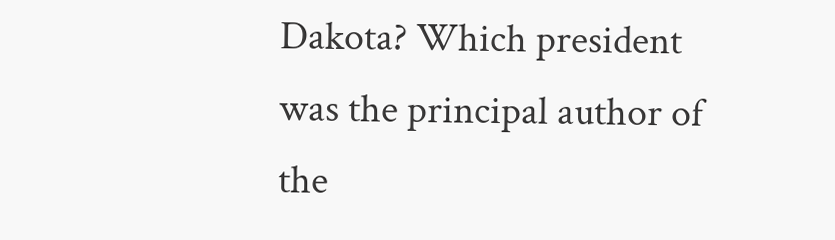Dakota? Which president was the principal author of the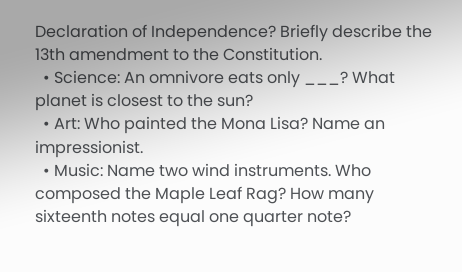Declaration of Independence? Briefly describe the 13th amendment to the Constitution.
  • Science: An omnivore eats only ___? What planet is closest to the sun?
  • Art: Who painted the Mona Lisa? Name an impressionist.
  • Music: Name two wind instruments. Who composed the Maple Leaf Rag? How many sixteenth notes equal one quarter note?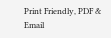Print Friendly, PDF & Email